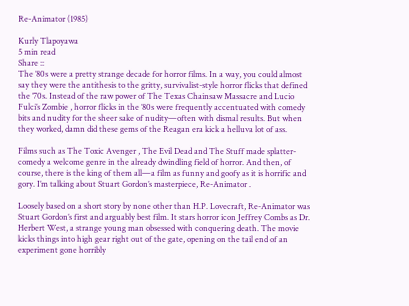Re-Animator (1985)

Kurly Tlapoyawa
5 min read
Share ::
The ’80s were a pretty strange decade for horror films. In a way, you could almost say they were the antithesis to the gritty, survivalist-style horror flicks that defined the ’70s. Instead of the raw power of The Texas Chainsaw Massacre and Lucio Fulci’s Zombie , horror flicks in the ’80s were frequently accentuated with comedy bits and nudity for the sheer sake of nudity—often with dismal results. But when they worked, damn did these gems of the Reagan era kick a helluva lot of ass.

Films such as The Toxic Avenger , The Evil Dead and The Stuff made splatter-comedy a welcome genre in the already dwindling field of horror. And then, of course, there is the king of them all—a film as funny and goofy as it is horrific and gory. I’m talking about Stuart Gordon’s masterpiece, Re-Animator .

Loosely based on a short story by none other than H.P. Lovecraft, Re-Animator was Stuart Gordon’s first and arguably best film. It stars horror icon Jeffrey Combs as Dr. Herbert West, a strange young man obsessed with conquering death. The movie kicks things into high gear right out of the gate, opening on the tail end of an experiment gone horribly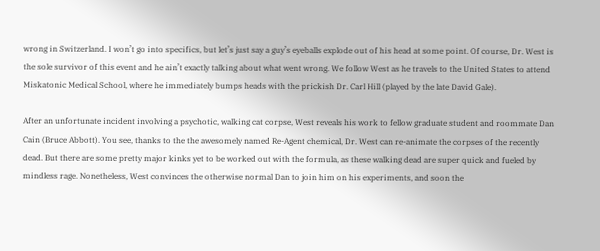wrong in Switzerland. I won’t go into specifics, but let’s just say a guy’s eyeballs explode out of his head at some point. Of course, Dr. West is the sole survivor of this event and he ain’t exactly talking about what went wrong. We follow West as he travels to the United States to attend Miskatonic Medical School, where he immediately bumps heads with the prickish Dr. Carl Hill (played by the late David Gale).

After an unfortunate incident involving a psychotic, walking cat corpse, West reveals his work to fellow graduate student and roommate Dan Cain (Bruce Abbott). You see, thanks to the the awesomely named Re-Agent chemical, Dr. West can re-animate the corpses of the recently dead. But there are some pretty major kinks yet to be worked out with the formula, as these walking dead are super quick and fueled by mindless rage. Nonetheless, West convinces the otherwise normal Dan to join him on his experiments, and soon the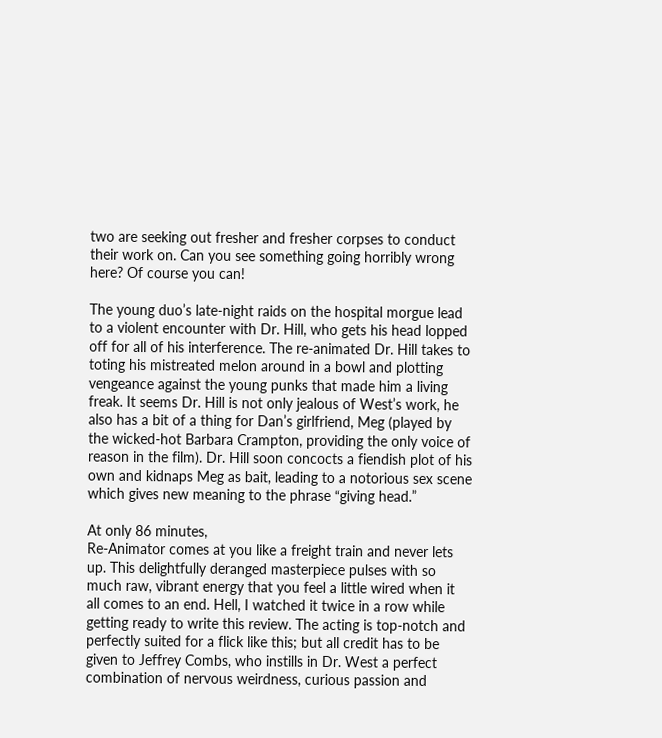two are seeking out fresher and fresher corpses to conduct their work on. Can you see something going horribly wrong here? Of course you can!

The young duo’s late-night raids on the hospital morgue lead to a violent encounter with Dr. Hill, who gets his head lopped off for all of his interference. The re-animated Dr. Hill takes to toting his mistreated melon around in a bowl and plotting vengeance against the young punks that made him a living freak. It seems Dr. Hill is not only jealous of West’s work, he also has a bit of a thing for Dan’s girlfriend, Meg (played by the wicked-hot Barbara Crampton, providing the only voice of reason in the film). Dr. Hill soon concocts a fiendish plot of his own and kidnaps Meg as bait, leading to a notorious sex scene which gives new meaning to the phrase “giving head.”

At only 86 minutes,
Re-Animator comes at you like a freight train and never lets up. This delightfully deranged masterpiece pulses with so much raw, vibrant energy that you feel a little wired when it all comes to an end. Hell, I watched it twice in a row while getting ready to write this review. The acting is top-notch and perfectly suited for a flick like this; but all credit has to be given to Jeffrey Combs, who instills in Dr. West a perfect combination of nervous weirdness, curious passion and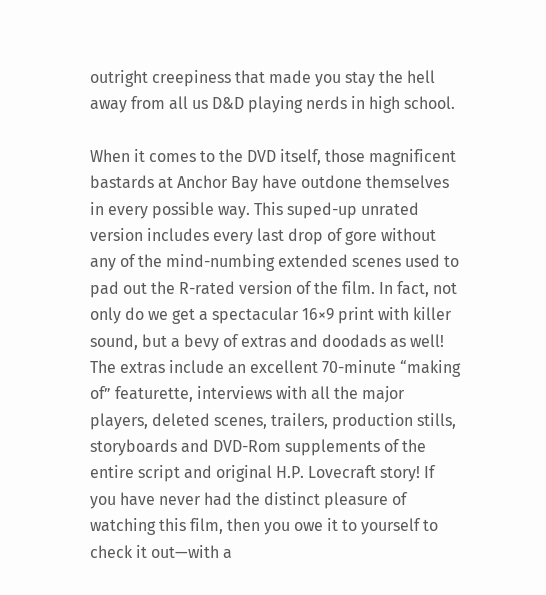outright creepiness that made you stay the hell away from all us D&D playing nerds in high school.

When it comes to the DVD itself, those magnificent bastards at Anchor Bay have outdone themselves in every possible way. This suped-up unrated version includes every last drop of gore without any of the mind-numbing extended scenes used to pad out the R-rated version of the film. In fact, not only do we get a spectacular 16×9 print with killer sound, but a bevy of extras and doodads as well! The extras include an excellent 70-minute “making of” featurette, interviews with all the major players, deleted scenes, trailers, production stills, storyboards and DVD-Rom supplements of the entire script and original H.P. Lovecraft story! If you have never had the distinct pleasure of watching this film, then you owe it to yourself to check it out—with a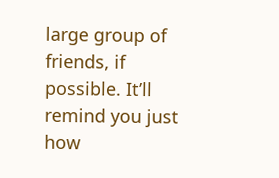large group of friends, if possible. It’ll remind you just how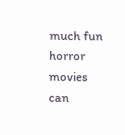much fun horror movies can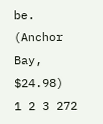be. (Anchor Bay, $24.98)
1 2 3 272